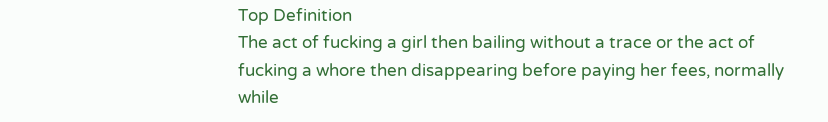Top Definition
The act of fucking a girl then bailing without a trace or the act of fucking a whore then disappearing before paying her fees, normally while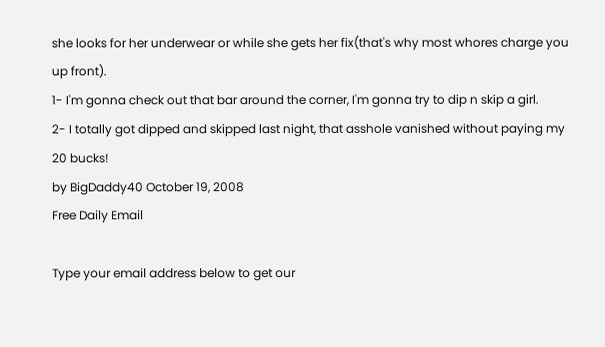she looks for her underwear or while she gets her fix(that's why most whores charge you up front).
1- I'm gonna check out that bar around the corner, I'm gonna try to dip n skip a girl.
2- I totally got dipped and skipped last night, that asshole vanished without paying my 20 bucks!
by BigDaddy40 October 19, 2008
Free Daily Email

Type your email address below to get our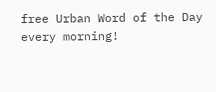free Urban Word of the Day every morning!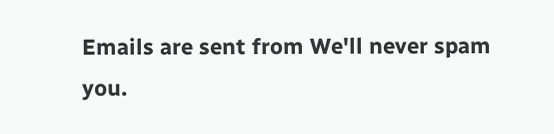Emails are sent from We'll never spam you.